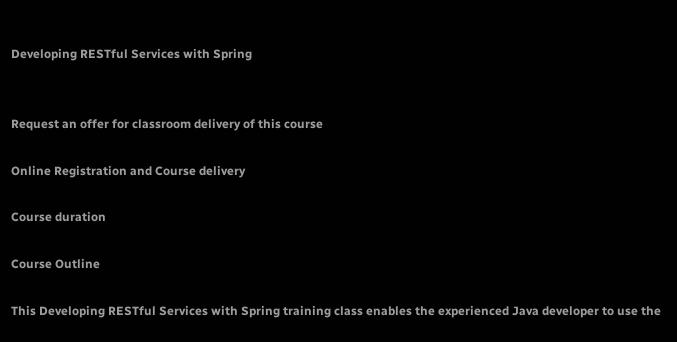Developing RESTful Services with Spring


Request an offer for classroom delivery of this course

Online Registration and Course delivery

Course duration

Course Outline

This Developing RESTful Services with Spring training class enables the experienced Java developer to use the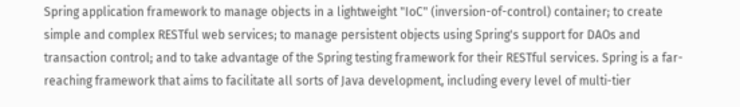Spring application framework to manage objects in a lightweight "IoC" (inversion-of-control) container; to create simple and complex RESTful web services; to manage persistent objects using Spring's support for DAOs and transaction control; and to take advantage of the Spring testing framework for their RESTful services. Spring is a far-reaching framework that aims to facilitate all sorts of Java development, including every level of multi-tier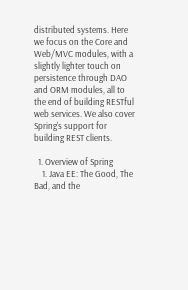distributed systems. Here we focus on the Core and Web/MVC modules, with a slightly lighter touch on persistence through DAO and ORM modules, all to the end of building RESTful web services. We also cover Spring's support for building REST clients.

  1. Overview of Spring
    1. Java EE: The Good, The Bad, and the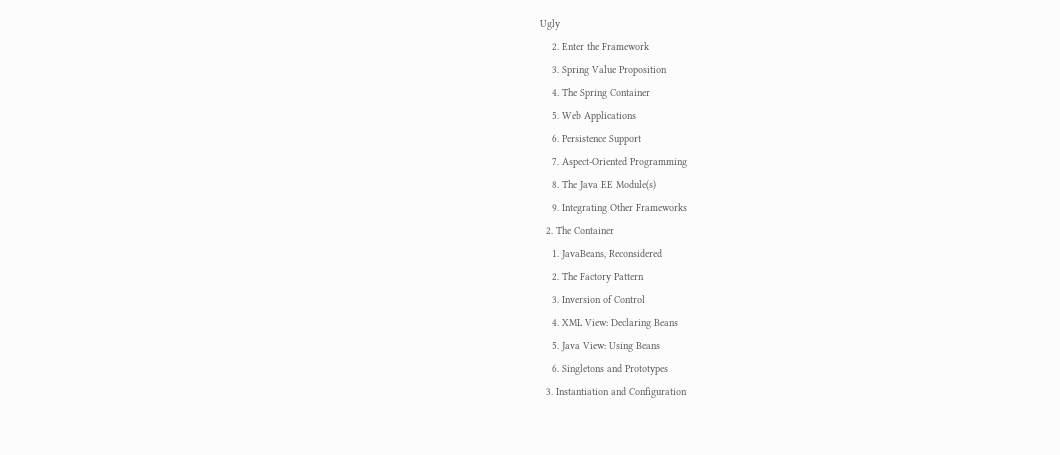Ugly
    2. Enter the Framework
    3. Spring Value Proposition
    4. The Spring Container
    5. Web Applications
    6. Persistence Support
    7. Aspect-Oriented Programming
    8. The Java EE Module(s)
    9. Integrating Other Frameworks
  2. The Container
    1. JavaBeans, Reconsidered
    2. The Factory Pattern
    3. Inversion of Control
    4. XML View: Declaring Beans
    5. Java View: Using Beans
    6. Singletons and Prototypes
  3. Instantiation and Configuration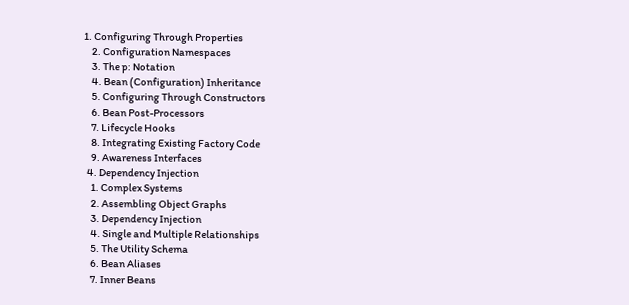1. Configuring Through Properties
    2. Configuration Namespaces
    3. The p: Notation
    4. Bean (Configuration) Inheritance
    5. Configuring Through Constructors
    6. Bean Post-Processors
    7. Lifecycle Hooks
    8. Integrating Existing Factory Code
    9. Awareness Interfaces
  4. Dependency Injection
    1. Complex Systems
    2. Assembling Object Graphs
    3. Dependency Injection
    4. Single and Multiple Relationships
    5. The Utility Schema
    6. Bean Aliases
    7. Inner Beans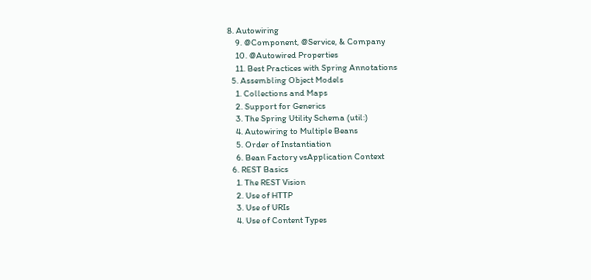8. Autowiring
    9. @Component, @Service, & Company
    10. @Autowired Properties
    11. Best Practices with Spring Annotations
  5. Assembling Object Models
    1. Collections and Maps
    2. Support for Generics
    3. The Spring Utility Schema (util:)
    4. Autowiring to Multiple Beans
    5. Order of Instantiation
    6. Bean Factory vsApplication Context
  6. REST Basics
    1. The REST Vision
    2. Use of HTTP
    3. Use of URIs
    4. Use of Content Types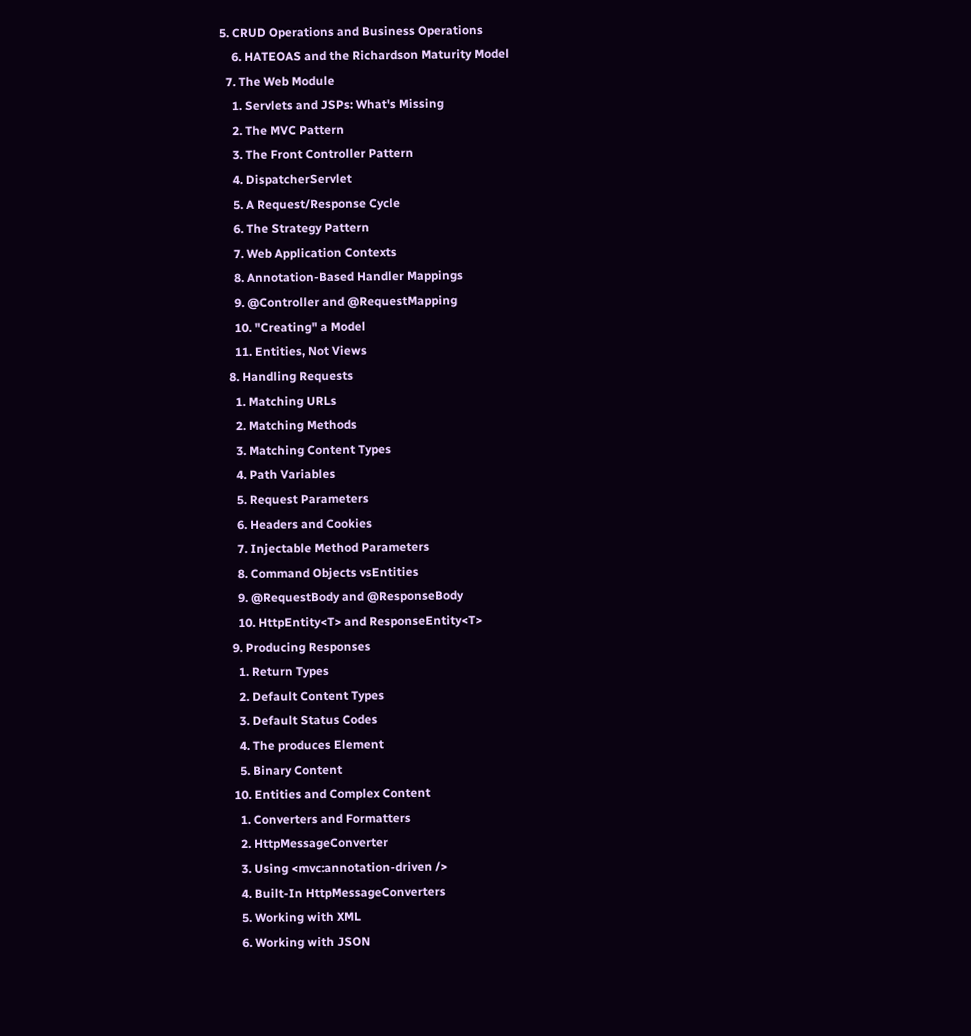5. CRUD Operations and Business Operations
    6. HATEOAS and the Richardson Maturity Model
  7. The Web Module
    1. Servlets and JSPs: What's Missing
    2. The MVC Pattern
    3. The Front Controller Pattern
    4. DispatcherServlet
    5. A Request/Response Cycle
    6. The Strategy Pattern
    7. Web Application Contexts
    8. Annotation-Based Handler Mappings
    9. @Controller and @RequestMapping
    10. "Creating" a Model
    11. Entities, Not Views
  8. Handling Requests
    1. Matching URLs
    2. Matching Methods
    3. Matching Content Types
    4. Path Variables
    5. Request Parameters
    6. Headers and Cookies
    7. Injectable Method Parameters
    8. Command Objects vsEntities
    9. @RequestBody and @ResponseBody
    10. HttpEntity<T> and ResponseEntity<T>
  9. Producing Responses
    1. Return Types
    2. Default Content Types
    3. Default Status Codes
    4. The produces Element
    5. Binary Content
  10. Entities and Complex Content
    1. Converters and Formatters
    2. HttpMessageConverter
    3. Using <mvc:annotation-driven />
    4. Built-In HttpMessageConverters
    5. Working with XML
    6. Working with JSON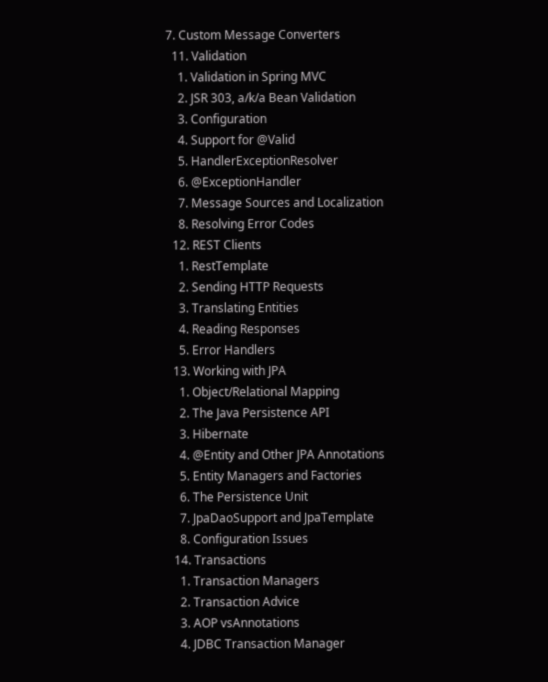7. Custom Message Converters
  11. Validation
    1. Validation in Spring MVC
    2. JSR 303, a/k/a Bean Validation
    3. Configuration
    4. Support for @Valid
    5. HandlerExceptionResolver
    6. @ExceptionHandler
    7. Message Sources and Localization
    8. Resolving Error Codes
  12. REST Clients
    1. RestTemplate
    2. Sending HTTP Requests
    3. Translating Entities
    4. Reading Responses
    5. Error Handlers
  13. Working with JPA
    1. Object/Relational Mapping
    2. The Java Persistence API
    3. Hibernate
    4. @Entity and Other JPA Annotations
    5. Entity Managers and Factories
    6. The Persistence Unit
    7. JpaDaoSupport and JpaTemplate
    8. Configuration Issues
  14. Transactions
    1. Transaction Managers
    2. Transaction Advice
    3. AOP vsAnnotations
    4. JDBC Transaction Manager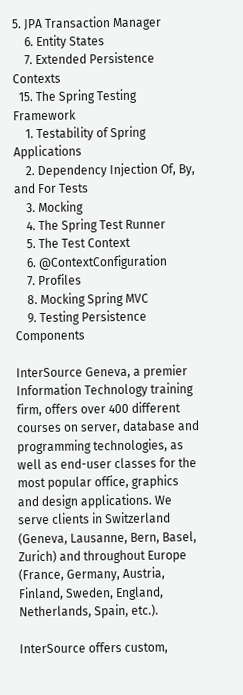5. JPA Transaction Manager
    6. Entity States
    7. Extended Persistence Contexts
  15. The Spring Testing Framework
    1. Testability of Spring Applications
    2. Dependency Injection Of, By, and For Tests
    3. Mocking
    4. The Spring Test Runner
    5. The Test Context
    6. @ContextConfiguration
    7. Profiles
    8. Mocking Spring MVC
    9. Testing Persistence Components

InterSource Geneva, a premier Information Technology training firm, offers over 400 different courses on server, database and programming technologies, as well as end-user classes for the most popular office, graphics and design applications. We serve clients in Switzerland (Geneva, Lausanne, Bern, Basel, Zurich) and throughout Europe (France, Germany, Austria, Finland, Sweden, England, Netherlands, Spain, etc.).

InterSource offers custom,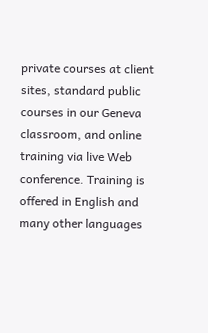private courses at client sites, standard public courses in our Geneva classroom, and online training via live Web conference. Training is offered in English and many other languages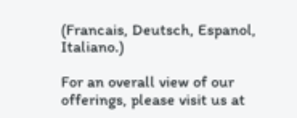(Francais, Deutsch, Espanol, Italiano.)

For an overall view of our offerings, please visit us at